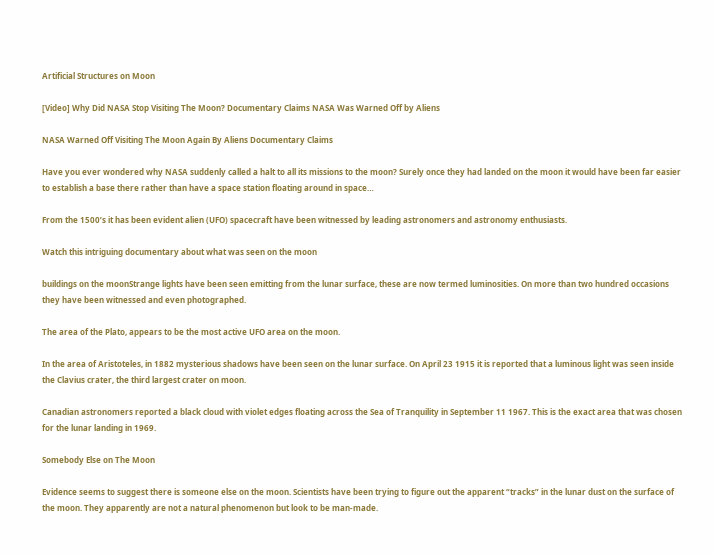Artificial Structures on Moon

[Video] Why Did NASA Stop Visiting The Moon? Documentary Claims NASA Was Warned Off by Aliens

NASA Warned Off Visiting The Moon Again By Aliens Documentary Claims

Have you ever wondered why NASA suddenly called a halt to all its missions to the moon? Surely once they had landed on the moon it would have been far easier to establish a base there rather than have a space station floating around in space…

From the 1500’s it has been evident alien (UFO) spacecraft have been witnessed by leading astronomers and astronomy enthusiasts.

Watch this intriguing documentary about what was seen on the moon

buildings on the moonStrange lights have been seen emitting from the lunar surface, these are now termed luminosities. On more than two hundred occasions they have been witnessed and even photographed.

The area of the Plato, appears to be the most active UFO area on the moon.

In the area of Aristoteles, in 1882 mysterious shadows have been seen on the lunar surface. On April 23 1915 it is reported that a luminous light was seen inside the Clavius crater, the third largest crater on moon.

Canadian astronomers reported a black cloud with violet edges floating across the Sea of Tranquility in September 11 1967. This is the exact area that was chosen for the lunar landing in 1969.

Somebody Else on The Moon

Evidence seems to suggest there is someone else on the moon. Scientists have been trying to figure out the apparent “tracks” in the lunar dust on the surface of the moon. They apparently are not a natural phenomenon but look to be man-made.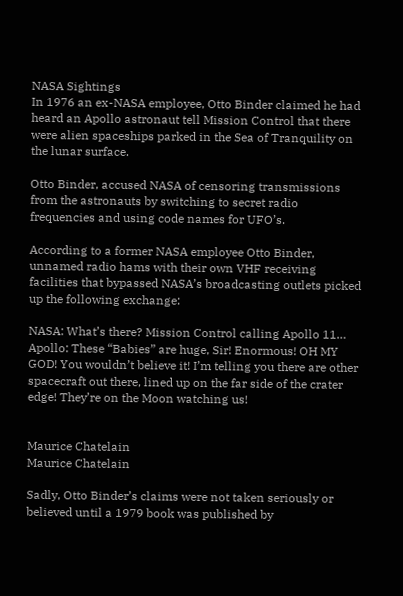NASA Sightings
In 1976 an ex-NASA employee, Otto Binder claimed he had heard an Apollo astronaut tell Mission Control that there were alien spaceships parked in the Sea of Tranquility on the lunar surface.

Otto Binder, accused NASA of censoring transmissions from the astronauts by switching to secret radio frequencies and using code names for UFO’s.

According to a former NASA employee Otto Binder, unnamed radio hams with their own VHF receiving facilities that bypassed NASA’s broadcasting outlets picked up the following exchange:

NASA: What’s there? Mission Control calling Apollo 11…
Apollo: These “Babies” are huge, Sir! Enormous! OH MY GOD! You wouldn’t believe it! I’m telling you there are other spacecraft out there, lined up on the far side of the crater edge! They’re on the Moon watching us!


Maurice Chatelain
Maurice Chatelain

Sadly, Otto Binder’s claims were not taken seriously or believed until a 1979 book was published by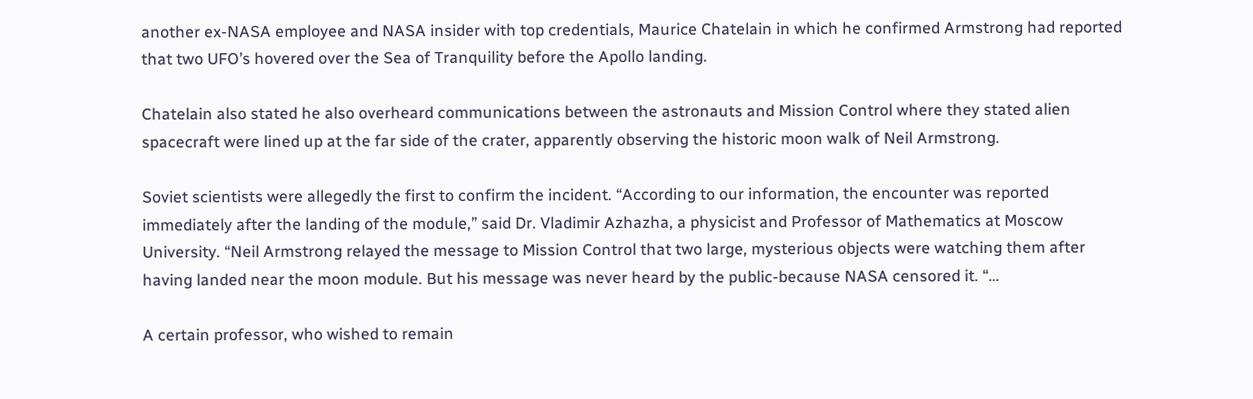another ex-NASA employee and NASA insider with top credentials, Maurice Chatelain in which he confirmed Armstrong had reported that two UFO’s hovered over the Sea of Tranquility before the Apollo landing.

Chatelain also stated he also overheard communications between the astronauts and Mission Control where they stated alien spacecraft were lined up at the far side of the crater, apparently observing the historic moon walk of Neil Armstrong.

Soviet scientists were allegedly the first to confirm the incident. “According to our information, the encounter was reported immediately after the landing of the module,” said Dr. Vladimir Azhazha, a physicist and Professor of Mathematics at Moscow University. “Neil Armstrong relayed the message to Mission Control that two large, mysterious objects were watching them after having landed near the moon module. But his message was never heard by the public-because NASA censored it. “…

A certain professor, who wished to remain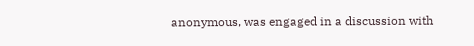anonymous, was engaged in a discussion with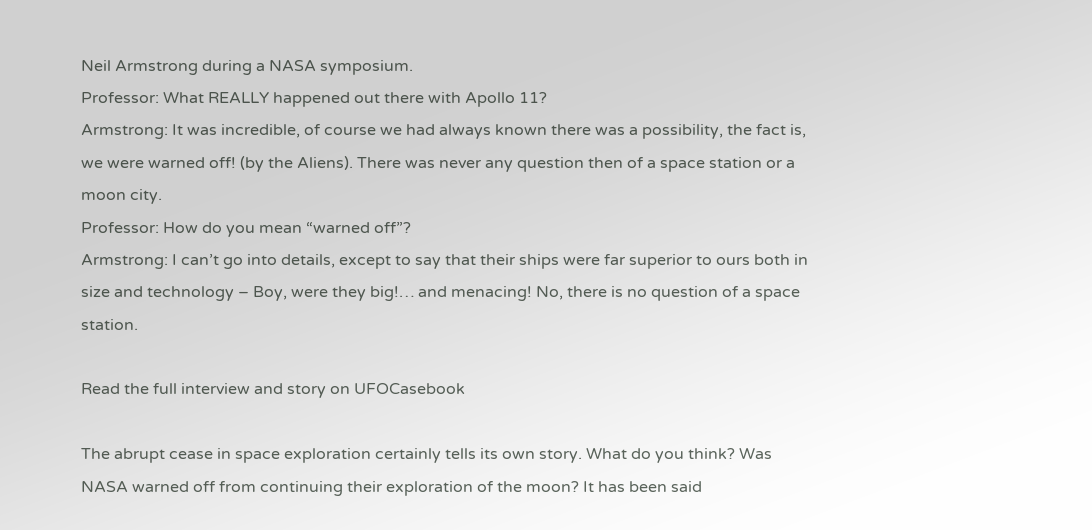Neil Armstrong during a NASA symposium.
Professor: What REALLY happened out there with Apollo 11?
Armstrong: It was incredible, of course we had always known there was a possibility, the fact is, we were warned off! (by the Aliens). There was never any question then of a space station or a moon city.
Professor: How do you mean “warned off”?
Armstrong: I can’t go into details, except to say that their ships were far superior to ours both in size and technology – Boy, were they big!… and menacing! No, there is no question of a space station.

Read the full interview and story on UFOCasebook

The abrupt cease in space exploration certainly tells its own story. What do you think? Was NASA warned off from continuing their exploration of the moon? It has been said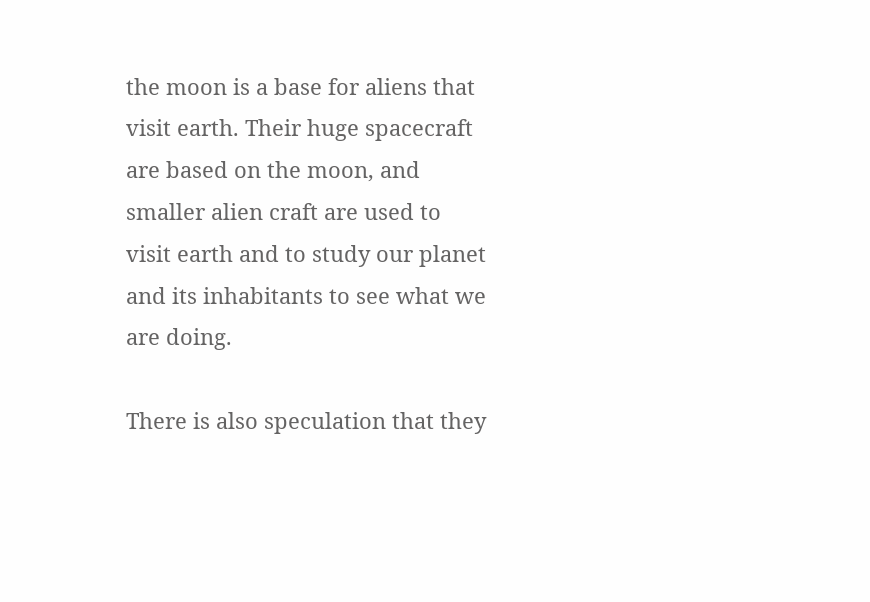the moon is a base for aliens that visit earth. Their huge spacecraft are based on the moon, and smaller alien craft are used to visit earth and to study our planet  and its inhabitants to see what we are doing.

There is also speculation that they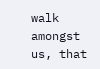walk amongst us, that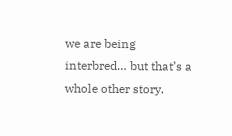we are being interbred… but that’s a whole other story.